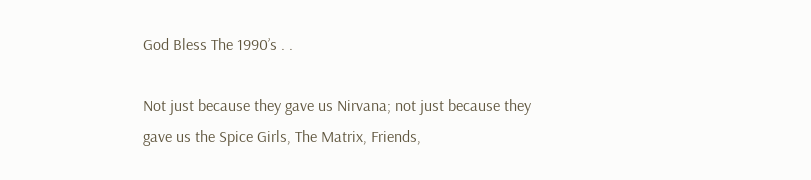God Bless The 1990’s . .

Not just because they gave us Nirvana; not just because they gave us the Spice Girls, The Matrix, Friends,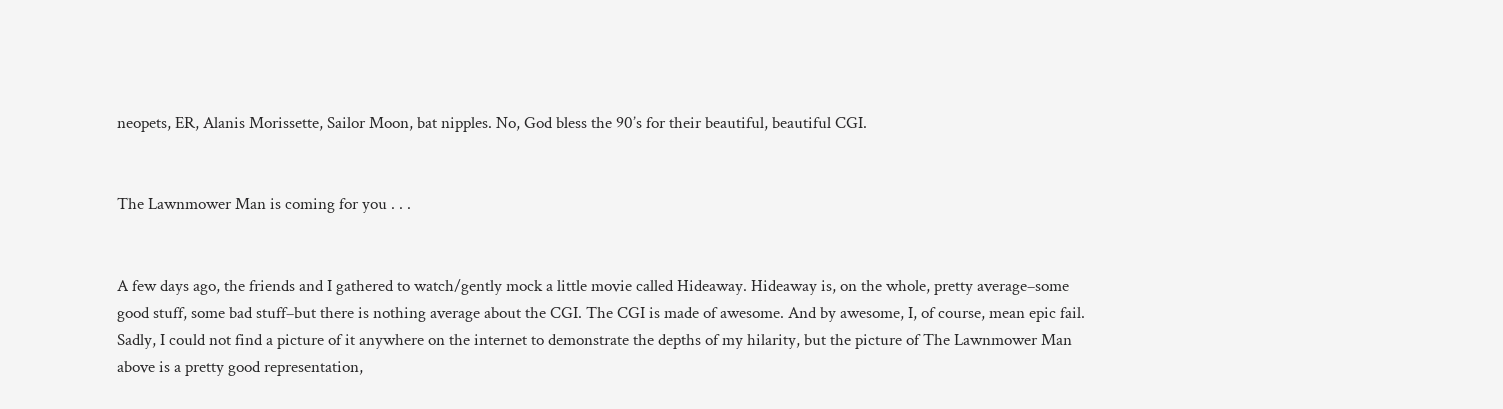neopets, ER, Alanis Morissette, Sailor Moon, bat nipples. No, God bless the 90’s for their beautiful, beautiful CGI.


The Lawnmower Man is coming for you . . .


A few days ago, the friends and I gathered to watch/gently mock a little movie called Hideaway. Hideaway is, on the whole, pretty average–some good stuff, some bad stuff–but there is nothing average about the CGI. The CGI is made of awesome. And by awesome, I, of course, mean epic fail. Sadly, I could not find a picture of it anywhere on the internet to demonstrate the depths of my hilarity, but the picture of The Lawnmower Man above is a pretty good representation,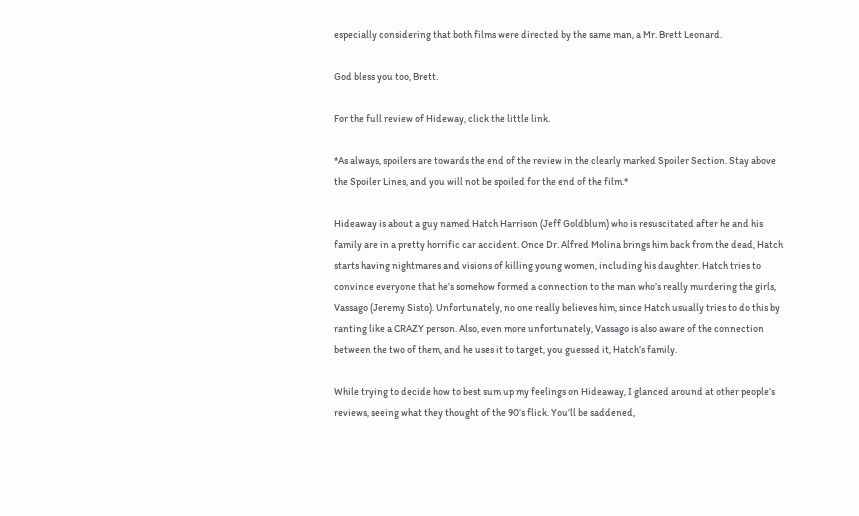especially considering that both films were directed by the same man, a Mr. Brett Leonard.

God bless you too, Brett.

For the full review of Hideway, click the little link.

*As always, spoilers are towards the end of the review in the clearly marked Spoiler Section. Stay above the Spoiler Lines, and you will not be spoiled for the end of the film.*

Hideaway is about a guy named Hatch Harrison (Jeff Goldblum) who is resuscitated after he and his family are in a pretty horrific car accident. Once Dr. Alfred Molina brings him back from the dead, Hatch starts having nightmares and visions of killing young women, including his daughter. Hatch tries to convince everyone that he’s somehow formed a connection to the man who’s really murdering the girls, Vassago (Jeremy Sisto). Unfortunately, no one really believes him, since Hatch usually tries to do this by ranting like a CRAZY person. Also, even more unfortunately, Vassago is also aware of the connection between the two of them, and he uses it to target, you guessed it, Hatch’s family.

While trying to decide how to best sum up my feelings on Hideaway, I glanced around at other people’s reviews, seeing what they thought of the 90’s flick. You’ll be saddened,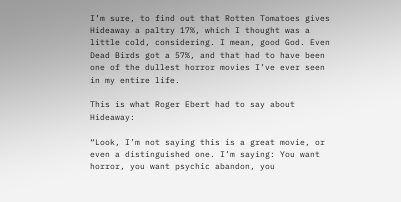I’m sure, to find out that Rotten Tomatoes gives Hideaway a paltry 17%, which I thought was a little cold, considering. I mean, good God. Even Dead Birds got a 57%, and that had to have been one of the dullest horror movies I’ve ever seen in my entire life.

This is what Roger Ebert had to say about Hideaway:

“Look, I’m not saying this is a great movie, or even a distinguished one. I’m saying: You want horror, you want psychic abandon, you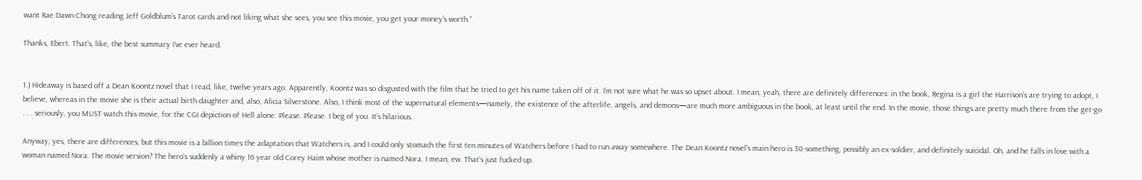want Rae Dawn Chong reading Jeff Goldblum’s Tarot cards and not liking what she sees, you see this movie, you get your money’s worth.”

Thanks, Ebert. That’s, like, the best summary I’ve ever heard.


1.) Hideaway is based off a Dean Koontz novel that I read, like, twelve years ago. Apparently, Koontz was so disgusted with the film that he tried to get his name taken off of it. I’m not sure what he was so upset about. I mean, yeah, there are definitely differences: in the book, Regina is a girl the Harrison’s are trying to adopt, I believe, whereas in the movie she is their actual birth daughter and, also, Alicia Silverstone. Also, I think most of the supernatural elements—namely, the existence of the afterlife, angels, and demons—are much more ambiguous in the book, at least until the end. In the movie, those things are pretty much there from the get-go . . . seriously, you MUST watch this movie, for the CGI depiction of Hell alone. Please. Please. I beg of you. It’s hilarious.

Anyway, yes, there are differences, but this movie is a billion times the adaptation that Watchers is, and I could only stomach the first ten minutes of Watchers before I had to run away somewhere. The Dean Koontz novel’s main hero is 30-something, possibly an ex-soldier, and definitely suicidal. Oh, and he falls in love with a woman named Nora. The movie version? The hero’s suddenly a whiny 16 year old Corey Haim whose mother is named Nora. I mean, ew. That’s just fucked up.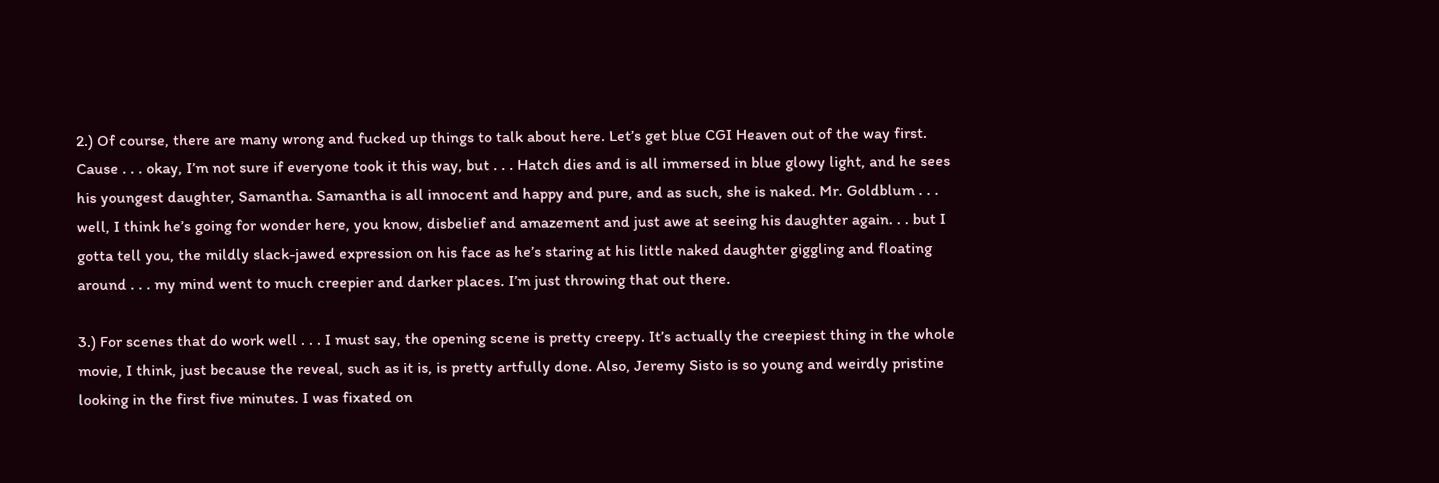2.) Of course, there are many wrong and fucked up things to talk about here. Let’s get blue CGI Heaven out of the way first. Cause . . . okay, I’m not sure if everyone took it this way, but . . . Hatch dies and is all immersed in blue glowy light, and he sees his youngest daughter, Samantha. Samantha is all innocent and happy and pure, and as such, she is naked. Mr. Goldblum . . . well, I think he’s going for wonder here, you know, disbelief and amazement and just awe at seeing his daughter again. . . but I gotta tell you, the mildly slack-jawed expression on his face as he’s staring at his little naked daughter giggling and floating around . . . my mind went to much creepier and darker places. I’m just throwing that out there.

3.) For scenes that do work well . . . I must say, the opening scene is pretty creepy. It’s actually the creepiest thing in the whole movie, I think, just because the reveal, such as it is, is pretty artfully done. Also, Jeremy Sisto is so young and weirdly pristine looking in the first five minutes. I was fixated on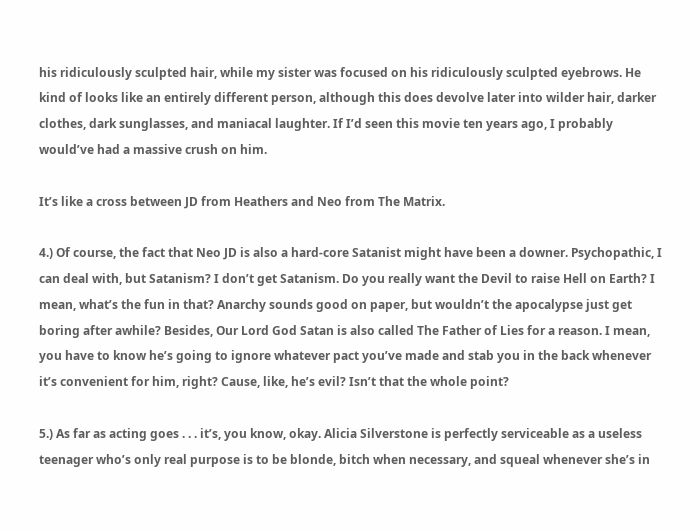his ridiculously sculpted hair, while my sister was focused on his ridiculously sculpted eyebrows. He kind of looks like an entirely different person, although this does devolve later into wilder hair, darker clothes, dark sunglasses, and maniacal laughter. If I’d seen this movie ten years ago, I probably would’ve had a massive crush on him.

It’s like a cross between JD from Heathers and Neo from The Matrix.

4.) Of course, the fact that Neo JD is also a hard-core Satanist might have been a downer. Psychopathic, I can deal with, but Satanism? I don’t get Satanism. Do you really want the Devil to raise Hell on Earth? I mean, what’s the fun in that? Anarchy sounds good on paper, but wouldn’t the apocalypse just get boring after awhile? Besides, Our Lord God Satan is also called The Father of Lies for a reason. I mean, you have to know he’s going to ignore whatever pact you’ve made and stab you in the back whenever it’s convenient for him, right? Cause, like, he’s evil? Isn’t that the whole point?

5.) As far as acting goes . . . it’s, you know, okay. Alicia Silverstone is perfectly serviceable as a useless teenager who’s only real purpose is to be blonde, bitch when necessary, and squeal whenever she’s in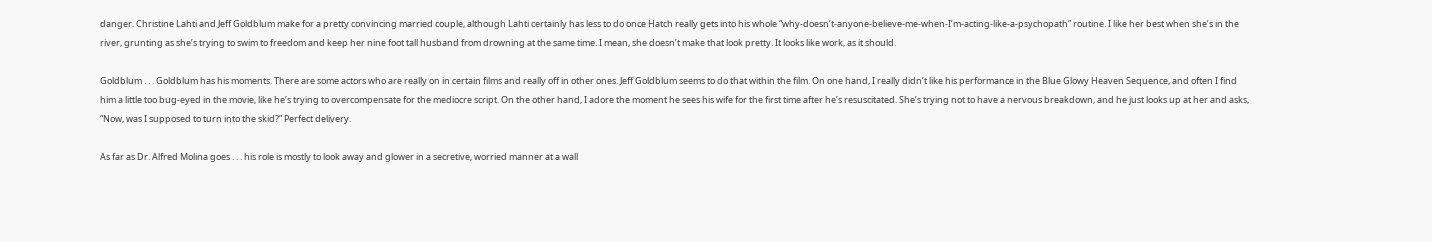danger. Christine Lahti and Jeff Goldblum make for a pretty convincing married couple, although Lahti certainly has less to do once Hatch really gets into his whole “why-doesn’t-anyone-believe-me-when-I’m-acting-like-a-psychopath” routine. I like her best when she’s in the river, grunting as she’s trying to swim to freedom and keep her nine foot tall husband from drowning at the same time. I mean, she doesn’t make that look pretty. It looks like work, as it should.

Goldblum . . . Goldblum has his moments. There are some actors who are really on in certain films and really off in other ones. Jeff Goldblum seems to do that within the film. On one hand, I really didn’t like his performance in the Blue Glowy Heaven Sequence, and often I find him a little too bug-eyed in the movie, like he’s trying to overcompensate for the mediocre script. On the other hand, I adore the moment he sees his wife for the first time after he’s resuscitated. She’s trying not to have a nervous breakdown, and he just looks up at her and asks, “Now, was I supposed to turn into the skid?” Perfect delivery.

As far as Dr. Alfred Molina goes . . . his role is mostly to look away and glower in a secretive, worried manner at a wall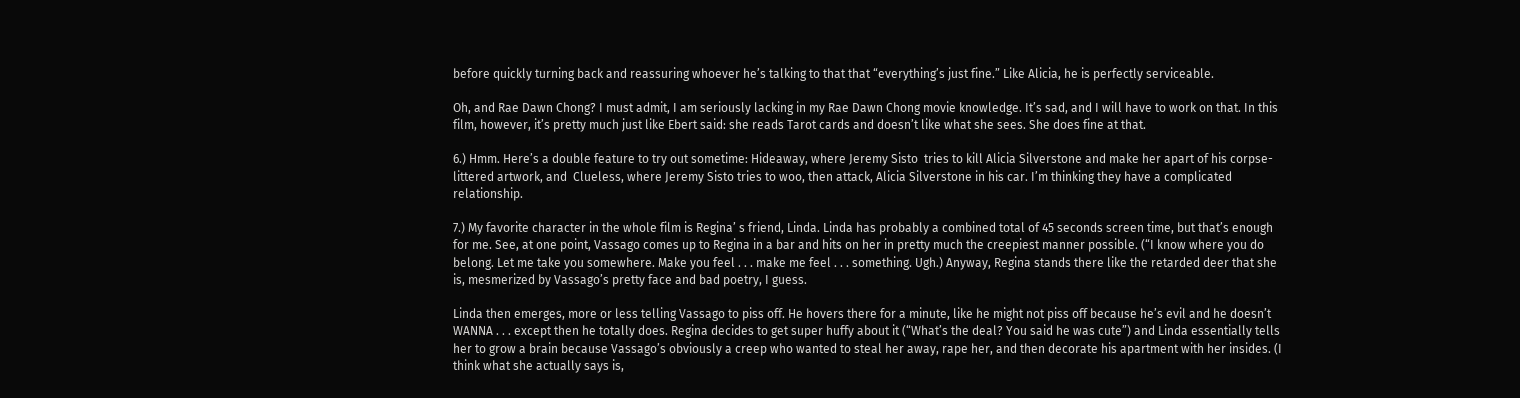before quickly turning back and reassuring whoever he’s talking to that that “everything’s just fine.” Like Alicia, he is perfectly serviceable.

Oh, and Rae Dawn Chong? I must admit, I am seriously lacking in my Rae Dawn Chong movie knowledge. It’s sad, and I will have to work on that. In this film, however, it’s pretty much just like Ebert said: she reads Tarot cards and doesn’t like what she sees. She does fine at that.

6.) Hmm. Here’s a double feature to try out sometime: Hideaway, where Jeremy Sisto  tries to kill Alicia Silverstone and make her apart of his corpse-littered artwork, and  Clueless, where Jeremy Sisto tries to woo, then attack, Alicia Silverstone in his car. I’m thinking they have a complicated relationship.

7.) My favorite character in the whole film is Regina’ s friend, Linda. Linda has probably a combined total of 45 seconds screen time, but that’s enough for me. See, at one point, Vassago comes up to Regina in a bar and hits on her in pretty much the creepiest manner possible. (“I know where you do belong. Let me take you somewhere. Make you feel . . . make me feel . . . something. Ugh.) Anyway, Regina stands there like the retarded deer that she is, mesmerized by Vassago’s pretty face and bad poetry, I guess.

Linda then emerges, more or less telling Vassago to piss off. He hovers there for a minute, like he might not piss off because he’s evil and he doesn’t WANNA . . . except then he totally does. Regina decides to get super huffy about it (“What’s the deal? You said he was cute”) and Linda essentially tells her to grow a brain because Vassago’s obviously a creep who wanted to steal her away, rape her, and then decorate his apartment with her insides. (I think what she actually says is,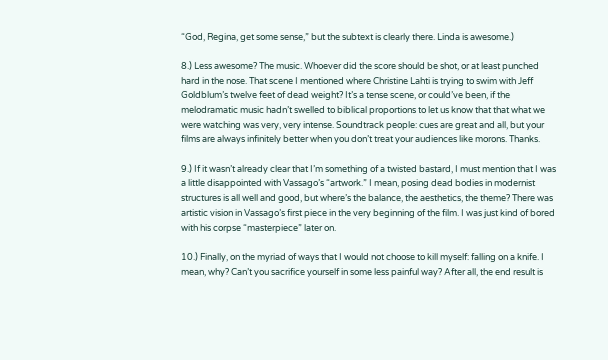“God, Regina, get some sense,” but the subtext is clearly there. Linda is awesome.)

8.) Less awesome? The music. Whoever did the score should be shot, or at least punched hard in the nose. That scene I mentioned where Christine Lahti is trying to swim with Jeff Goldblum’s twelve feet of dead weight? It’s a tense scene, or could’ve been, if the melodramatic music hadn’t swelled to biblical proportions to let us know that that what we were watching was very, very intense. Soundtrack people: cues are great and all, but your films are always infinitely better when you don’t treat your audiences like morons. Thanks.

9.) If it wasn’t already clear that I’m something of a twisted bastard, I must mention that I was a little disappointed with Vassago’s “artwork.” I mean, posing dead bodies in modernist structures is all well and good, but where’s the balance, the aesthetics, the theme? There was artistic vision in Vassago’s first piece in the very beginning of the film. I was just kind of bored with his corpse “masterpiece” later on.

10.) Finally, on the myriad of ways that I would not choose to kill myself: falling on a knife. I mean, why? Can’t you sacrifice yourself in some less painful way? After all, the end result is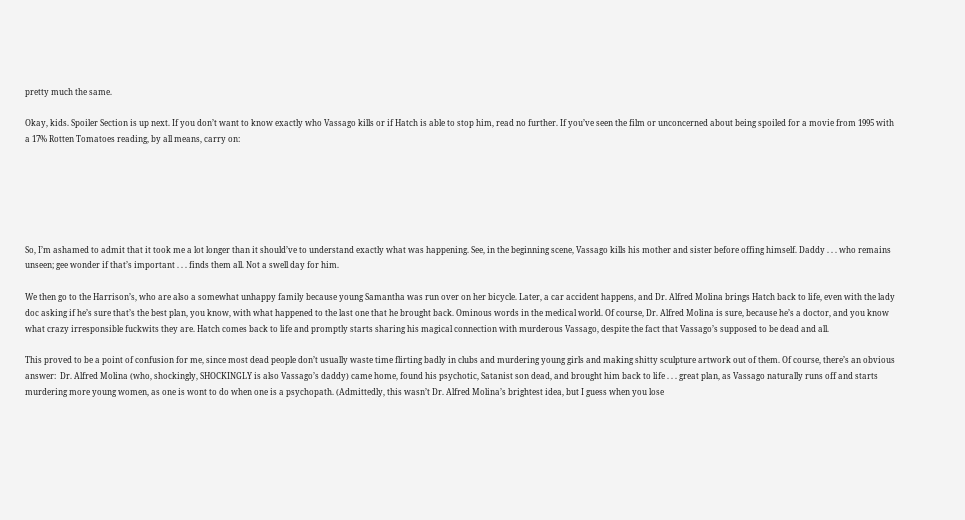pretty much the same.

Okay, kids. Spoiler Section is up next. If you don’t want to know exactly who Vassago kills or if Hatch is able to stop him, read no further. If you’ve seen the film or unconcerned about being spoiled for a movie from 1995 with a 17% Rotten Tomatoes reading, by all means, carry on:






So, I’m ashamed to admit that it took me a lot longer than it should’ve to understand exactly what was happening. See, in the beginning scene, Vassago kills his mother and sister before offing himself. Daddy . . . who remains unseen; gee wonder if that’s important . . . finds them all. Not a swell day for him.

We then go to the Harrison’s, who are also a somewhat unhappy family because young Samantha was run over on her bicycle. Later, a car accident happens, and Dr. Alfred Molina brings Hatch back to life, even with the lady doc asking if he’s sure that’s the best plan, you know, with what happened to the last one that he brought back. Ominous words in the medical world. Of course, Dr. Alfred Molina is sure, because he’s a doctor, and you know what crazy irresponsible fuckwits they are. Hatch comes back to life and promptly starts sharing his magical connection with murderous Vassago, despite the fact that Vassago’s supposed to be dead and all.

This proved to be a point of confusion for me, since most dead people don’t usually waste time flirting badly in clubs and murdering young girls and making shitty sculpture artwork out of them. Of course, there’s an obvious answer:  Dr. Alfred Molina (who, shockingly, SHOCKINGLY is also Vassago’s daddy) came home, found his psychotic, Satanist son dead, and brought him back to life . . . great plan, as Vassago naturally runs off and starts murdering more young women, as one is wont to do when one is a psychopath. (Admittedly, this wasn’t Dr. Alfred Molina’s brightest idea, but I guess when you lose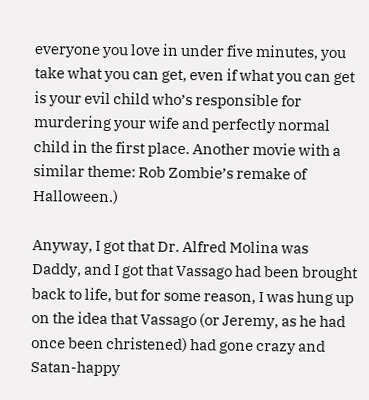everyone you love in under five minutes, you take what you can get, even if what you can get is your evil child who’s responsible for murdering your wife and perfectly normal child in the first place. Another movie with a similar theme: Rob Zombie’s remake of Halloween.)

Anyway, I got that Dr. Alfred Molina was Daddy, and I got that Vassago had been brought back to life, but for some reason, I was hung up on the idea that Vassago (or Jeremy, as he had once been christened) had gone crazy and Satan-happy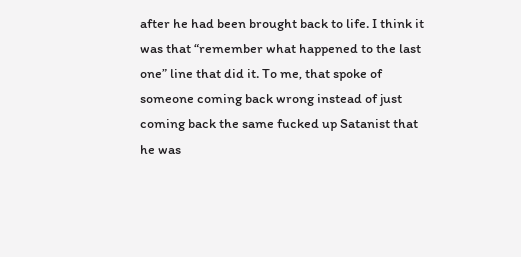after he had been brought back to life. I think it was that “remember what happened to the last one” line that did it. To me, that spoke of someone coming back wrong instead of just coming back the same fucked up Satanist that he was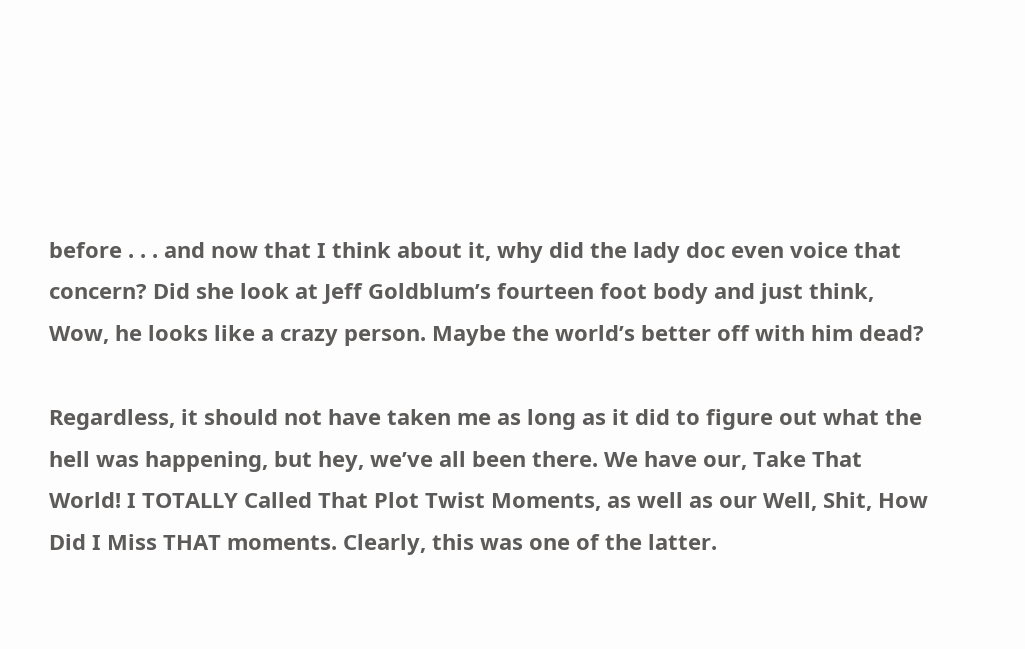before . . . and now that I think about it, why did the lady doc even voice that concern? Did she look at Jeff Goldblum’s fourteen foot body and just think, Wow, he looks like a crazy person. Maybe the world’s better off with him dead?

Regardless, it should not have taken me as long as it did to figure out what the hell was happening, but hey, we’ve all been there. We have our, Take That World! I TOTALLY Called That Plot Twist Moments, as well as our Well, Shit, How Did I Miss THAT moments. Clearly, this was one of the latter.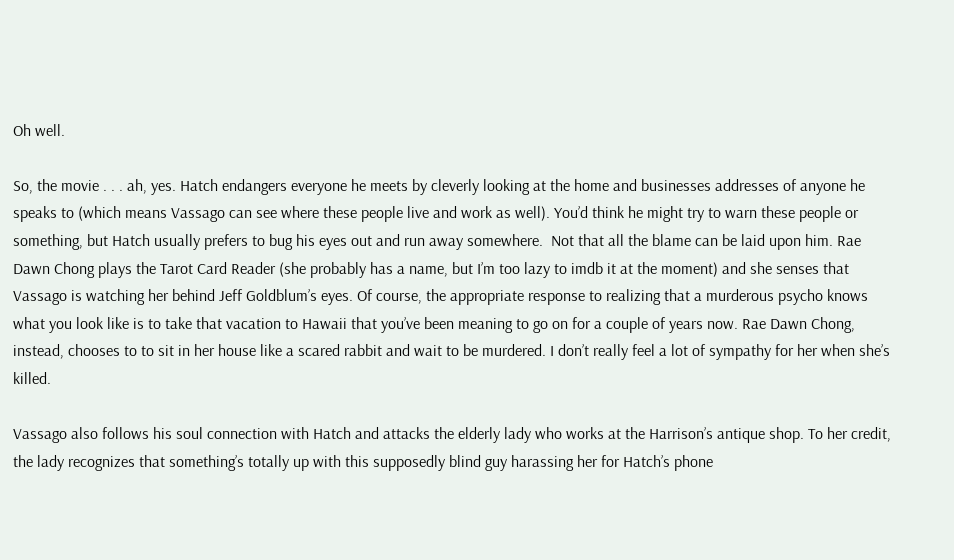Oh well.

So, the movie . . . ah, yes. Hatch endangers everyone he meets by cleverly looking at the home and businesses addresses of anyone he speaks to (which means Vassago can see where these people live and work as well). You’d think he might try to warn these people or something, but Hatch usually prefers to bug his eyes out and run away somewhere.  Not that all the blame can be laid upon him. Rae Dawn Chong plays the Tarot Card Reader (she probably has a name, but I’m too lazy to imdb it at the moment) and she senses that Vassago is watching her behind Jeff Goldblum’s eyes. Of course, the appropriate response to realizing that a murderous psycho knows what you look like is to take that vacation to Hawaii that you’ve been meaning to go on for a couple of years now. Rae Dawn Chong, instead, chooses to to sit in her house like a scared rabbit and wait to be murdered. I don’t really feel a lot of sympathy for her when she’s killed.

Vassago also follows his soul connection with Hatch and attacks the elderly lady who works at the Harrison’s antique shop. To her credit, the lady recognizes that something’s totally up with this supposedly blind guy harassing her for Hatch’s phone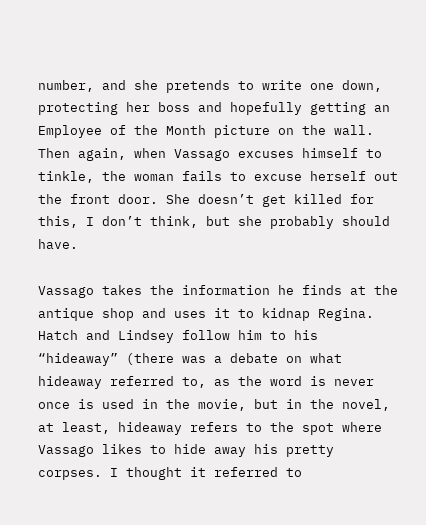number, and she pretends to write one down, protecting her boss and hopefully getting an Employee of the Month picture on the wall. Then again, when Vassago excuses himself to tinkle, the woman fails to excuse herself out the front door. She doesn’t get killed for this, I don’t think, but she probably should have.

Vassago takes the information he finds at the antique shop and uses it to kidnap Regina. Hatch and Lindsey follow him to his “hideaway” (there was a debate on what hideaway referred to, as the word is never once is used in the movie, but in the novel, at least, hideaway refers to the spot where Vassago likes to hide away his pretty corpses. I thought it referred to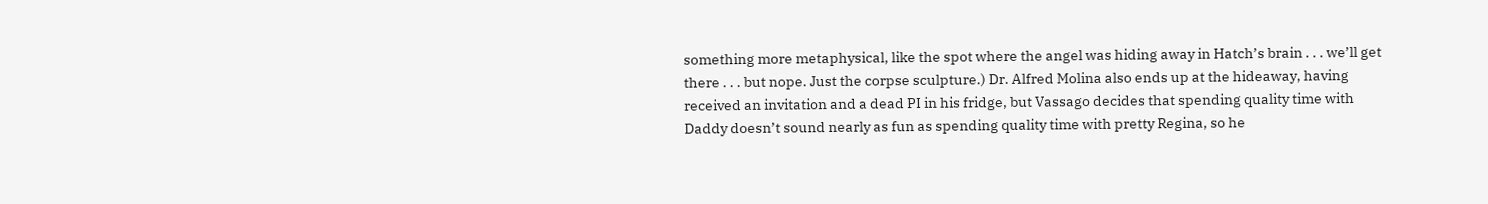something more metaphysical, like the spot where the angel was hiding away in Hatch’s brain . . . we’ll get there . . . but nope. Just the corpse sculpture.) Dr. Alfred Molina also ends up at the hideaway, having received an invitation and a dead PI in his fridge, but Vassago decides that spending quality time with Daddy doesn’t sound nearly as fun as spending quality time with pretty Regina, so he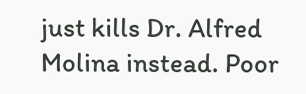just kills Dr. Alfred Molina instead. Poor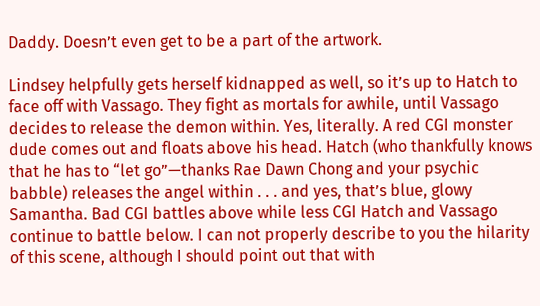Daddy. Doesn’t even get to be a part of the artwork.

Lindsey helpfully gets herself kidnapped as well, so it’s up to Hatch to face off with Vassago. They fight as mortals for awhile, until Vassago decides to release the demon within. Yes, literally. A red CGI monster dude comes out and floats above his head. Hatch (who thankfully knows that he has to “let go”—thanks Rae Dawn Chong and your psychic babble) releases the angel within . . . and yes, that’s blue, glowy Samantha. Bad CGI battles above while less CGI Hatch and Vassago continue to battle below. I can not properly describe to you the hilarity of this scene, although I should point out that with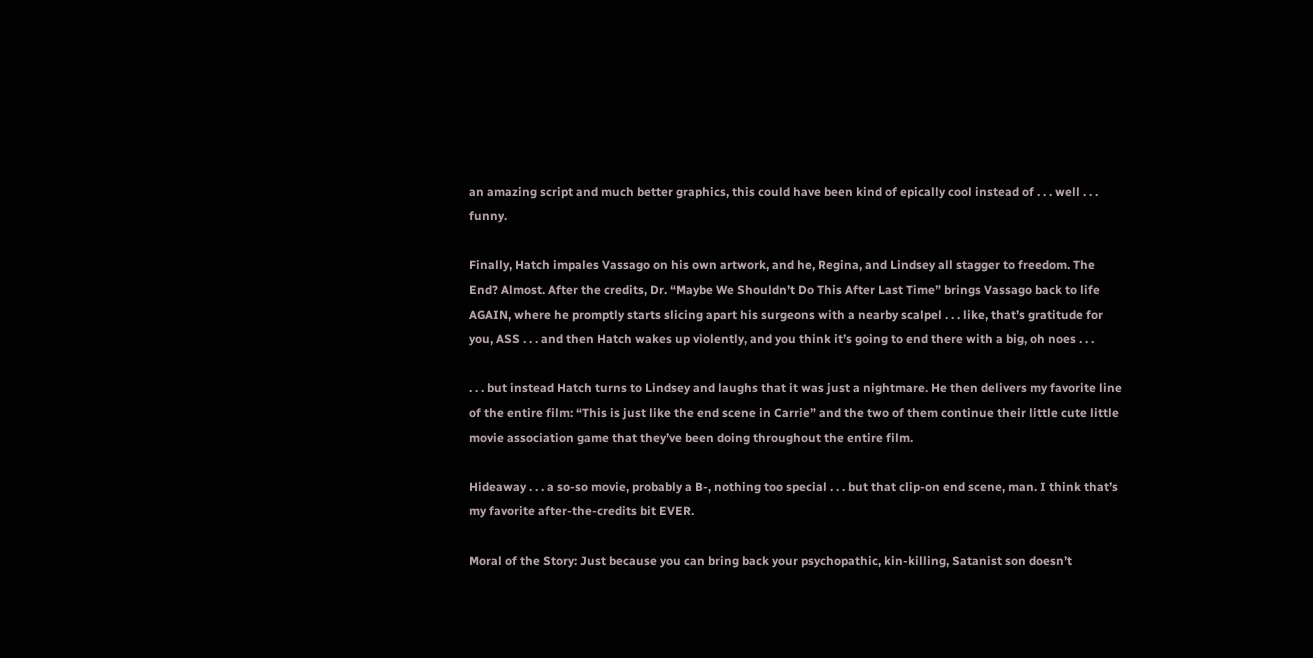an amazing script and much better graphics, this could have been kind of epically cool instead of . . . well . . . funny.

Finally, Hatch impales Vassago on his own artwork, and he, Regina, and Lindsey all stagger to freedom. The End? Almost. After the credits, Dr. “Maybe We Shouldn’t Do This After Last Time” brings Vassago back to life AGAIN, where he promptly starts slicing apart his surgeons with a nearby scalpel . . . like, that’s gratitude for you, ASS . . . and then Hatch wakes up violently, and you think it’s going to end there with a big, oh noes . . .

. . . but instead Hatch turns to Lindsey and laughs that it was just a nightmare. He then delivers my favorite line of the entire film: “This is just like the end scene in Carrie” and the two of them continue their little cute little movie association game that they’ve been doing throughout the entire film.

Hideaway . . . a so-so movie, probably a B-, nothing too special . . . but that clip-on end scene, man. I think that’s my favorite after-the-credits bit EVER.

Moral of the Story: Just because you can bring back your psychopathic, kin-killing, Satanist son doesn’t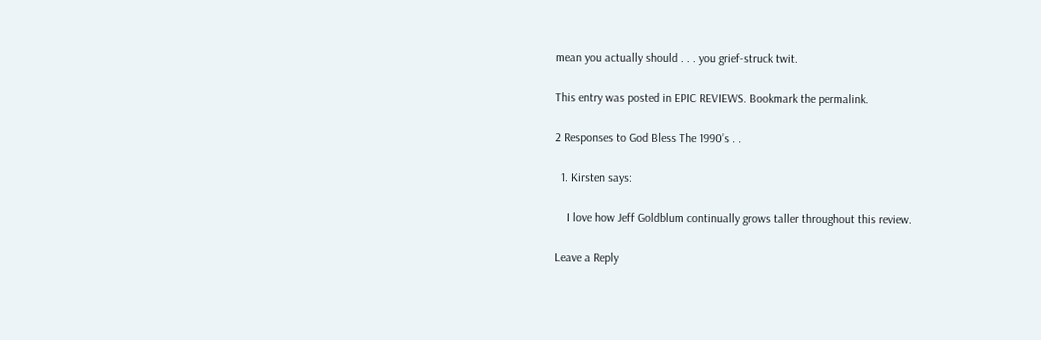mean you actually should . . . you grief-struck twit.

This entry was posted in EPIC REVIEWS. Bookmark the permalink.

2 Responses to God Bless The 1990’s . .

  1. Kirsten says:

    I love how Jeff Goldblum continually grows taller throughout this review.

Leave a Reply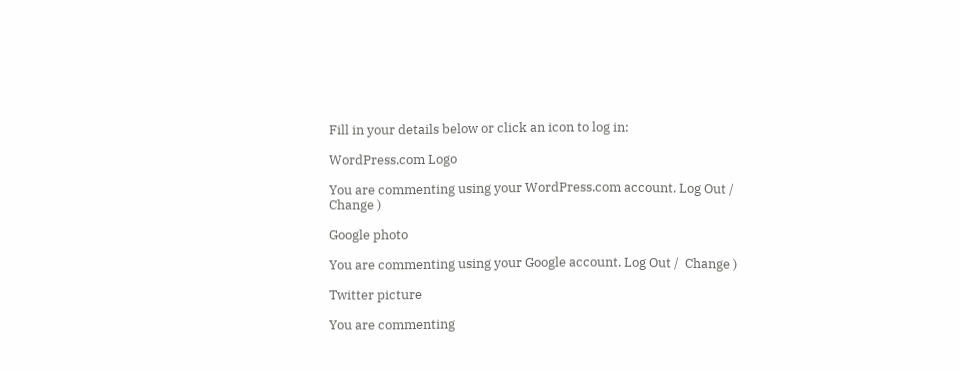Fill in your details below or click an icon to log in:

WordPress.com Logo

You are commenting using your WordPress.com account. Log Out /  Change )

Google photo

You are commenting using your Google account. Log Out /  Change )

Twitter picture

You are commenting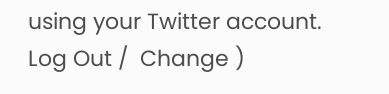using your Twitter account. Log Out /  Change )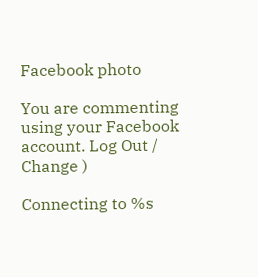Facebook photo

You are commenting using your Facebook account. Log Out /  Change )

Connecting to %s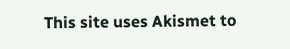This site uses Akismet to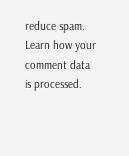reduce spam. Learn how your comment data is processed.